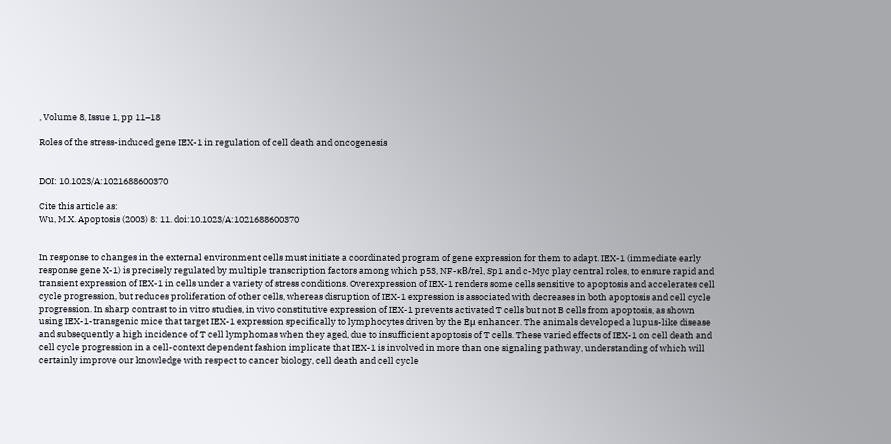, Volume 8, Issue 1, pp 11–18

Roles of the stress-induced gene IEX-1 in regulation of cell death and oncogenesis


DOI: 10.1023/A:1021688600370

Cite this article as:
Wu, M.X. Apoptosis (2003) 8: 11. doi:10.1023/A:1021688600370


In response to changes in the external environment cells must initiate a coordinated program of gene expression for them to adapt. IEX-1 (immediate early response gene X-1) is precisely regulated by multiple transcription factors among which p53, NF-κB/rel, Sp1 and c-Myc play central roles, to ensure rapid and transient expression of IEX-1 in cells under a variety of stress conditions. Overexpression of IEX-1 renders some cells sensitive to apoptosis and accelerates cell cycle progression, but reduces proliferation of other cells, whereas disruption of IEX-1 expression is associated with decreases in both apoptosis and cell cycle progression. In sharp contrast to in vitro studies, in vivo constitutive expression of IEX-1 prevents activated T cells but not B cells from apoptosis, as shown using IEX-1-transgenic mice that target IEX-1 expression specifically to lymphocytes driven by the Eμ enhancer. The animals developed a lupus-like disease and subsequently a high incidence of T cell lymphomas when they aged, due to insufficient apoptosis of T cells. These varied effects of IEX-1 on cell death and cell cycle progression in a cell-context dependent fashion implicate that IEX-1 is involved in more than one signaling pathway, understanding of which will certainly improve our knowledge with respect to cancer biology, cell death and cell cycle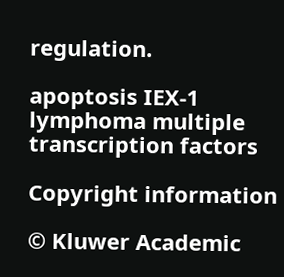regulation.

apoptosis IEX-1 lymphoma multiple transcription factors

Copyright information

© Kluwer Academic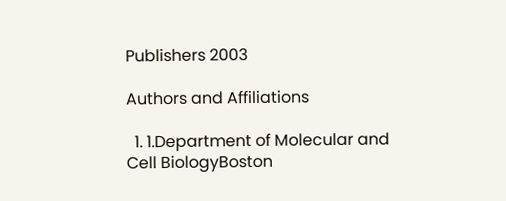Publishers 2003

Authors and Affiliations

  1. 1.Department of Molecular and Cell BiologyBoston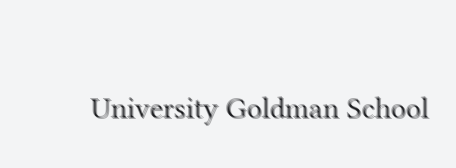University Goldman School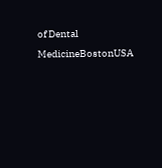of Dental MedicineBostonUSA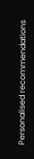Personalised recommendations